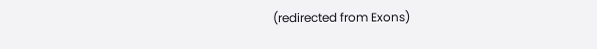(redirected from Exons)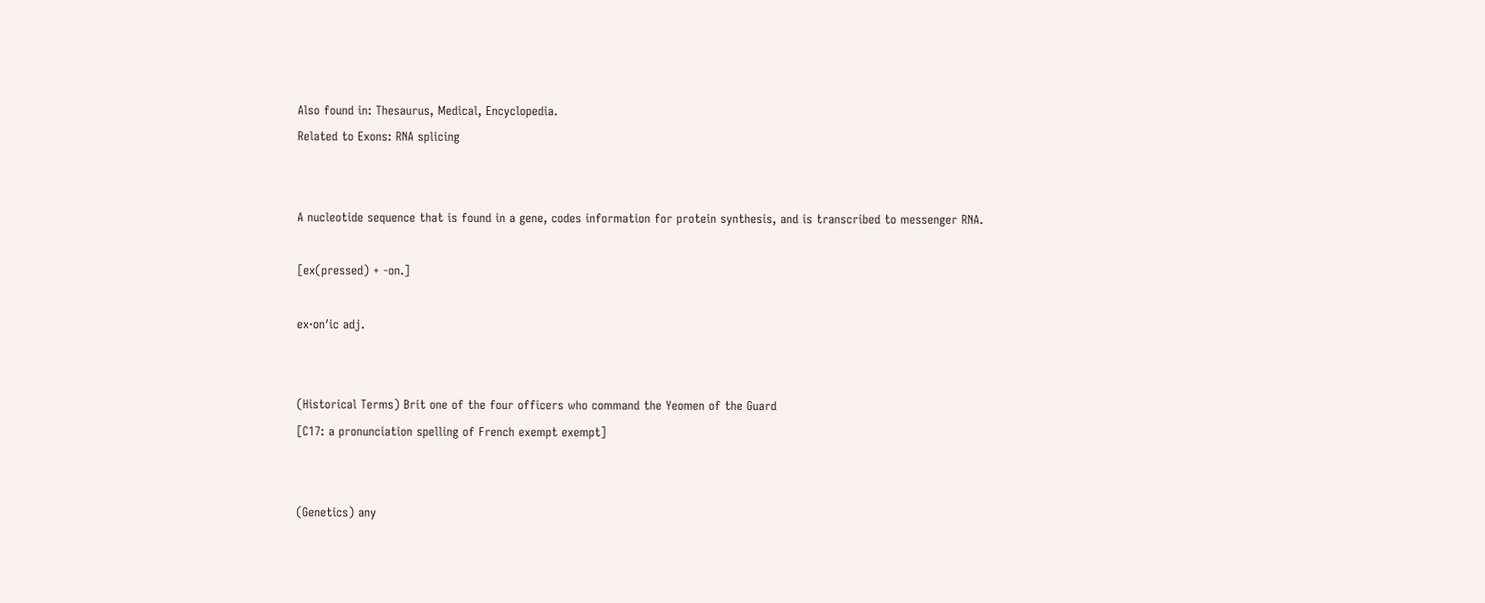Also found in: Thesaurus, Medical, Encyclopedia.
Related to Exons: RNA splicing


A nucleotide sequence that is found in a gene, codes information for protein synthesis, and is transcribed to messenger RNA.

[ex(pressed) + -on.]

ex·on′ic adj.


(Historical Terms) Brit one of the four officers who command the Yeomen of the Guard
[C17: a pronunciation spelling of French exempt exempt]


(Genetics) any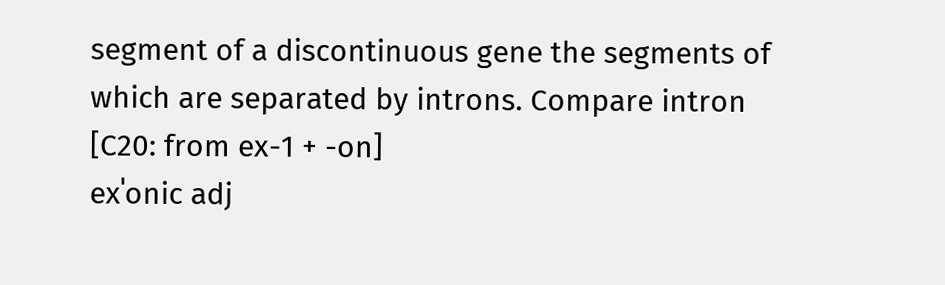segment of a discontinuous gene the segments of which are separated by introns. Compare intron
[C20: from ex-1 + -on]
exˈonic adj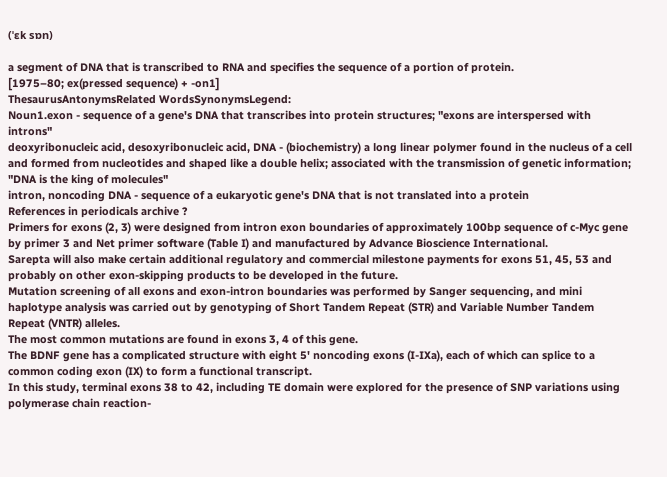(ˈɛk sɒn)

a segment of DNA that is transcribed to RNA and specifies the sequence of a portion of protein.
[1975–80; ex(pressed sequence) + -on1]
ThesaurusAntonymsRelated WordsSynonymsLegend:
Noun1.exon - sequence of a gene's DNA that transcribes into protein structures; "exons are interspersed with introns"
deoxyribonucleic acid, desoxyribonucleic acid, DNA - (biochemistry) a long linear polymer found in the nucleus of a cell and formed from nucleotides and shaped like a double helix; associated with the transmission of genetic information; "DNA is the king of molecules"
intron, noncoding DNA - sequence of a eukaryotic gene's DNA that is not translated into a protein
References in periodicals archive ?
Primers for exons (2, 3) were designed from intron exon boundaries of approximately 100bp sequence of c-Myc gene by primer 3 and Net primer software (Table I) and manufactured by Advance Bioscience International.
Sarepta will also make certain additional regulatory and commercial milestone payments for exons 51, 45, 53 and probably on other exon-skipping products to be developed in the future.
Mutation screening of all exons and exon-intron boundaries was performed by Sanger sequencing, and mini haplotype analysis was carried out by genotyping of Short Tandem Repeat (STR) and Variable Number Tandem Repeat (VNTR) alleles.
The most common mutations are found in exons 3, 4 of this gene.
The BDNF gene has a complicated structure with eight 5' noncoding exons (I-IXa), each of which can splice to a common coding exon (IX) to form a functional transcript.
In this study, terminal exons 38 to 42, including TE domain were explored for the presence of SNP variations using polymerase chain reaction-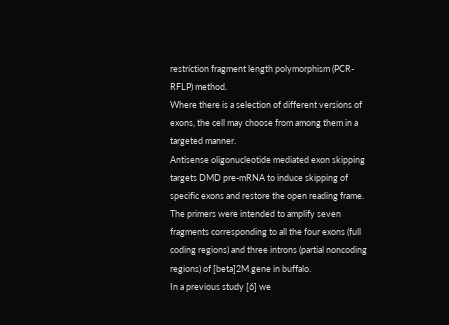restriction fragment length polymorphism (PCR-RFLP) method.
Where there is a selection of different versions of exons, the cell may choose from among them in a targeted manner.
Antisense oligonucleotide mediated exon skipping targets DMD pre-mRNA to induce skipping of specific exons and restore the open reading frame.
The primers were intended to amplify seven fragments corresponding to all the four exons (full coding regions) and three introns (partial noncoding regions) of [beta]2M gene in buffalo.
In a previous study [6] we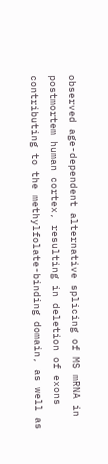observed age-dependent alternative splicing of MS mRNA in postmortem human cortex, resulting in deletion of exons contributing to the methylfolate-binding domain, as well as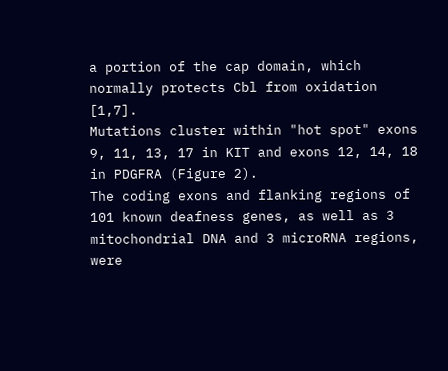a portion of the cap domain, which normally protects Cbl from oxidation [1,7].
Mutations cluster within "hot spot" exons 9, 11, 13, 17 in KIT and exons 12, 14, 18 in PDGFRA (Figure 2).
The coding exons and flanking regions of 101 known deafness genes, as well as 3 mitochondrial DNA and 3 microRNA regions, were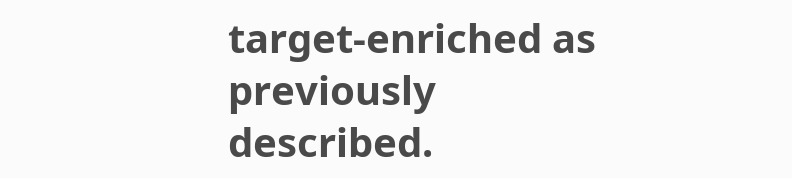target-enriched as previously described.